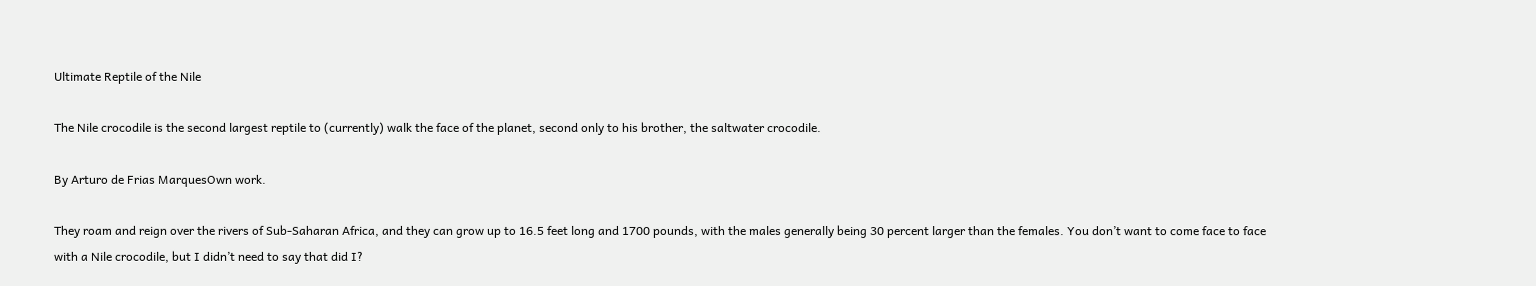Ultimate Reptile of the Nile

The Nile crocodile is the second largest reptile to (currently) walk the face of the planet, second only to his brother, the saltwater crocodile.

By Arturo de Frias MarquesOwn work.

They roam and reign over the rivers of Sub-Saharan Africa, and they can grow up to 16.5 feet long and 1700 pounds, with the males generally being 30 percent larger than the females. You don’t want to come face to face with a Nile crocodile, but I didn’t need to say that did I?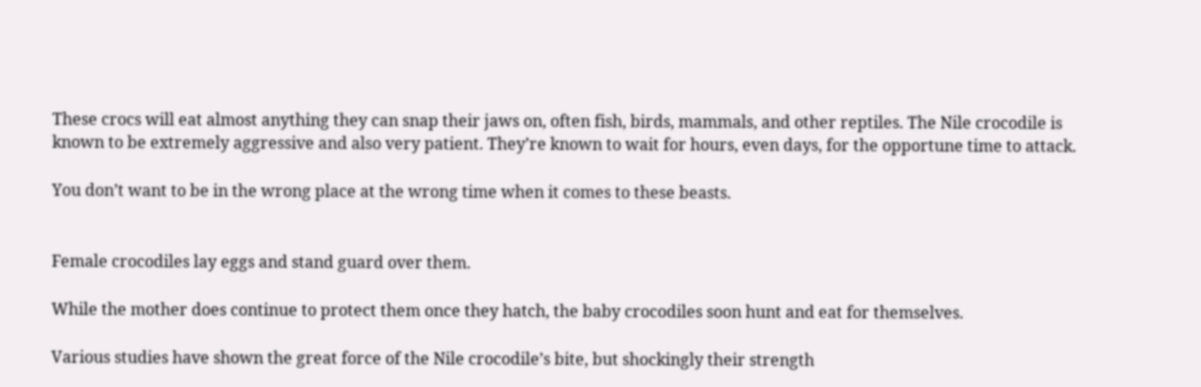These crocs will eat almost anything they can snap their jaws on, often fish, birds, mammals, and other reptiles. The Nile crocodile is known to be extremely aggressive and also very patient. They’re known to wait for hours, even days, for the opportune time to attack.

You don’t want to be in the wrong place at the wrong time when it comes to these beasts.


Female crocodiles lay eggs and stand guard over them.

While the mother does continue to protect them once they hatch, the baby crocodiles soon hunt and eat for themselves.

Various studies have shown the great force of the Nile crocodile’s bite, but shockingly their strength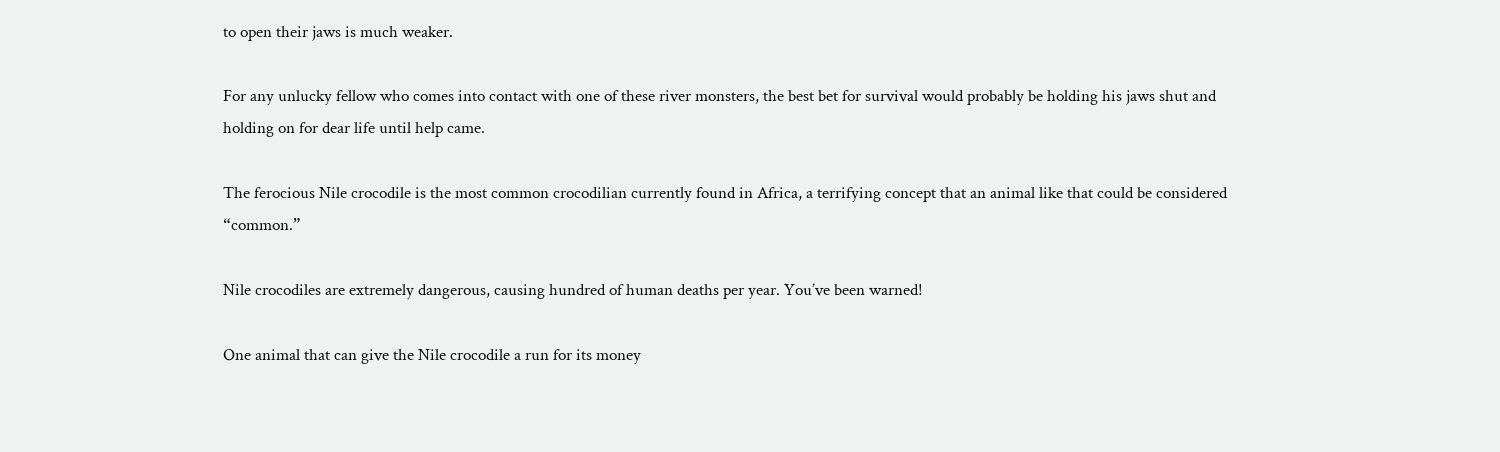to open their jaws is much weaker.

For any unlucky fellow who comes into contact with one of these river monsters, the best bet for survival would probably be holding his jaws shut and holding on for dear life until help came.

The ferocious Nile crocodile is the most common crocodilian currently found in Africa, a terrifying concept that an animal like that could be considered “common.”

Nile crocodiles are extremely dangerous, causing hundred of human deaths per year. You’ve been warned!

One animal that can give the Nile crocodile a run for its money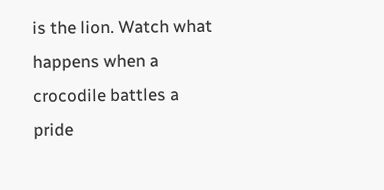is the lion. Watch what happens when a crocodile battles a pride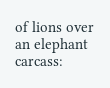of lions over an elephant carcass: